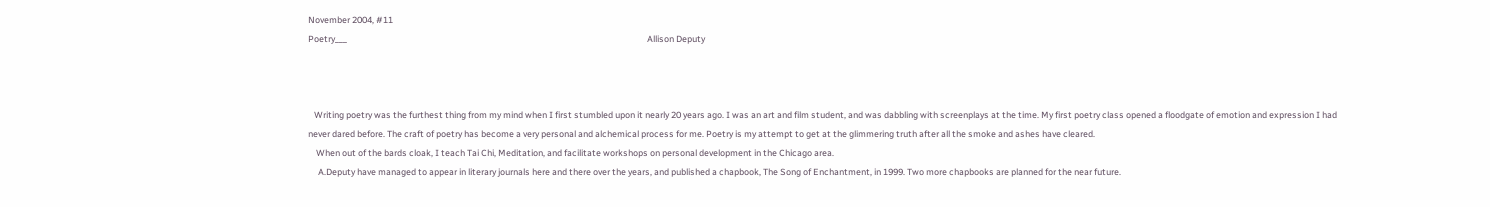November 2004, #11
Poetry___                                                                                                                                                      Allison Deputy



   Writing poetry was the furthest thing from my mind when I first stumbled upon it nearly 20 years ago. I was an art and film student, and was dabbling with screenplays at the time. My first poetry class opened a floodgate of emotion and expression I had never dared before. The craft of poetry has become a very personal and alchemical process for me. Poetry is my attempt to get at the glimmering truth after all the smoke and ashes have cleared.
    When out of the bards cloak, I teach Tai Chi, Meditation, and facilitate workshops on personal development in the Chicago area.
     A.Deputy have managed to appear in literary journals here and there over the years, and published a chapbook, The Song of Enchantment, in 1999. Two more chapbooks are planned for the near future.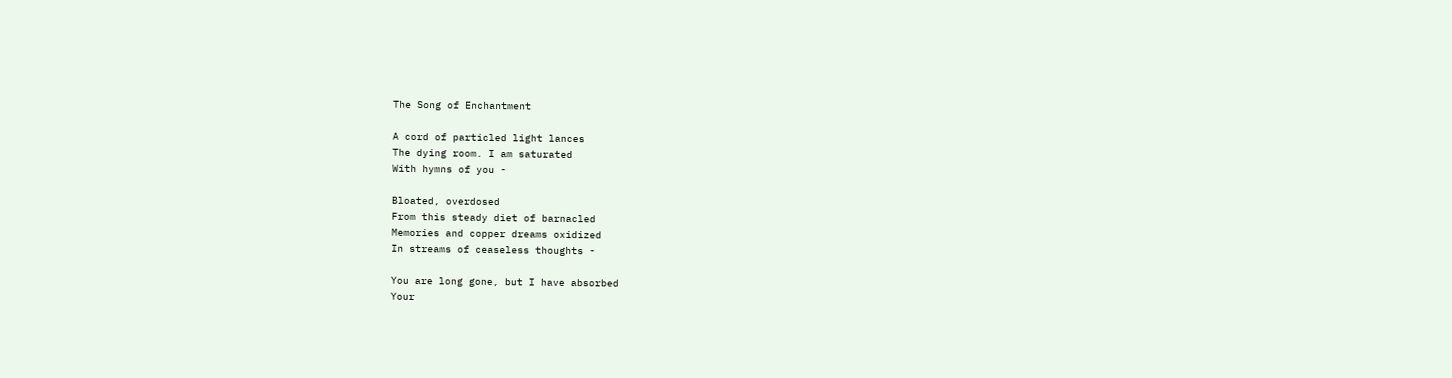The Song of Enchantment

A cord of particled light lances
The dying room. I am saturated
With hymns of you -

Bloated, overdosed
From this steady diet of barnacled
Memories and copper dreams oxidized
In streams of ceaseless thoughts -

You are long gone, but I have absorbed
Your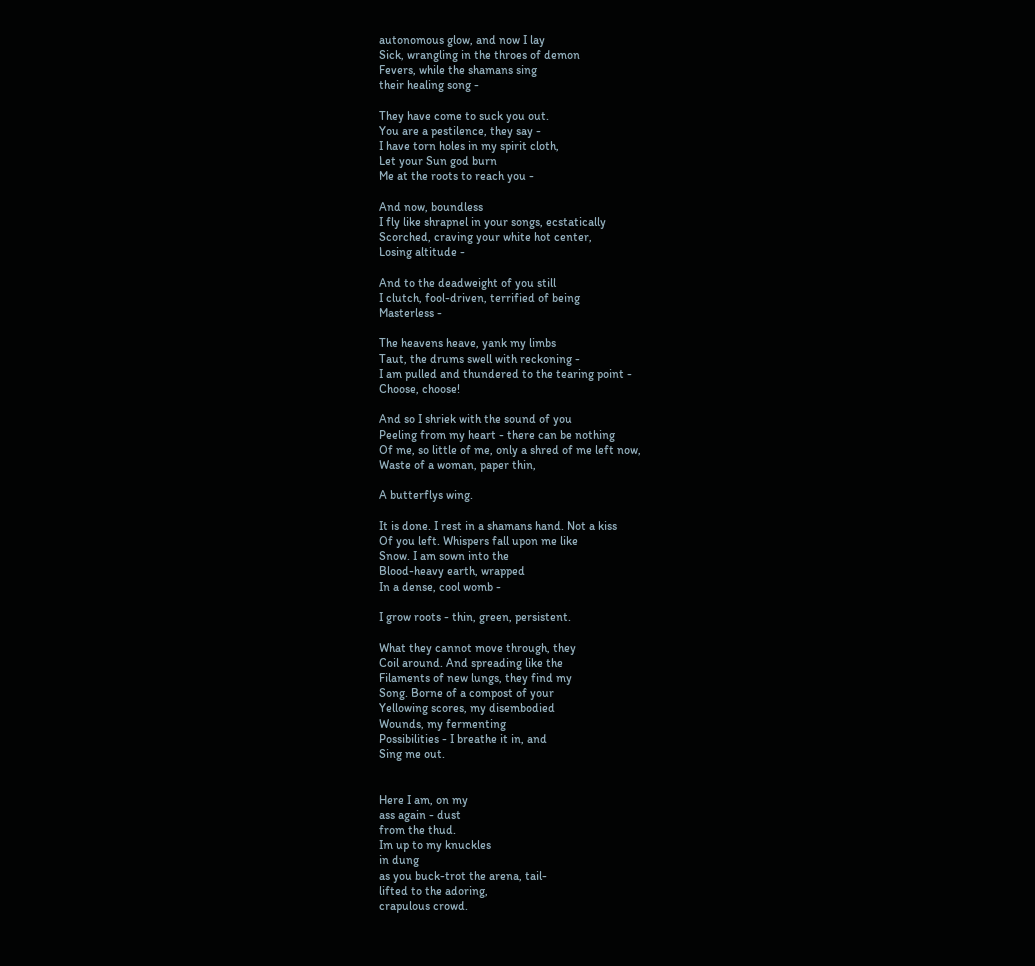autonomous glow, and now I lay
Sick, wrangling in the throes of demon
Fevers, while the shamans sing
their healing song -

They have come to suck you out.
You are a pestilence, they say -
I have torn holes in my spirit cloth,
Let your Sun god burn
Me at the roots to reach you -

And now, boundless
I fly like shrapnel in your songs, ecstatically
Scorched, craving your white hot center,
Losing altitude -

And to the deadweight of you still
I clutch, fool-driven, terrified of being
Masterless -

The heavens heave, yank my limbs
Taut, the drums swell with reckoning -
I am pulled and thundered to the tearing point -
Choose, choose!

And so I shriek with the sound of you
Peeling from my heart - there can be nothing
Of me, so little of me, only a shred of me left now,
Waste of a woman, paper thin,

A butterflys wing.

It is done. I rest in a shamans hand. Not a kiss
Of you left. Whispers fall upon me like
Snow. I am sown into the
Blood-heavy earth, wrapped
In a dense, cool womb -

I grow roots - thin, green, persistent.

What they cannot move through, they
Coil around. And spreading like the
Filaments of new lungs, they find my
Song. Borne of a compost of your
Yellowing scores, my disembodied
Wounds, my fermenting
Possibilities - I breathe it in, and
Sing me out.


Here I am, on my
ass again - dust
from the thud.
Im up to my knuckles
in dung
as you buck-trot the arena, tail-
lifted to the adoring,
crapulous crowd.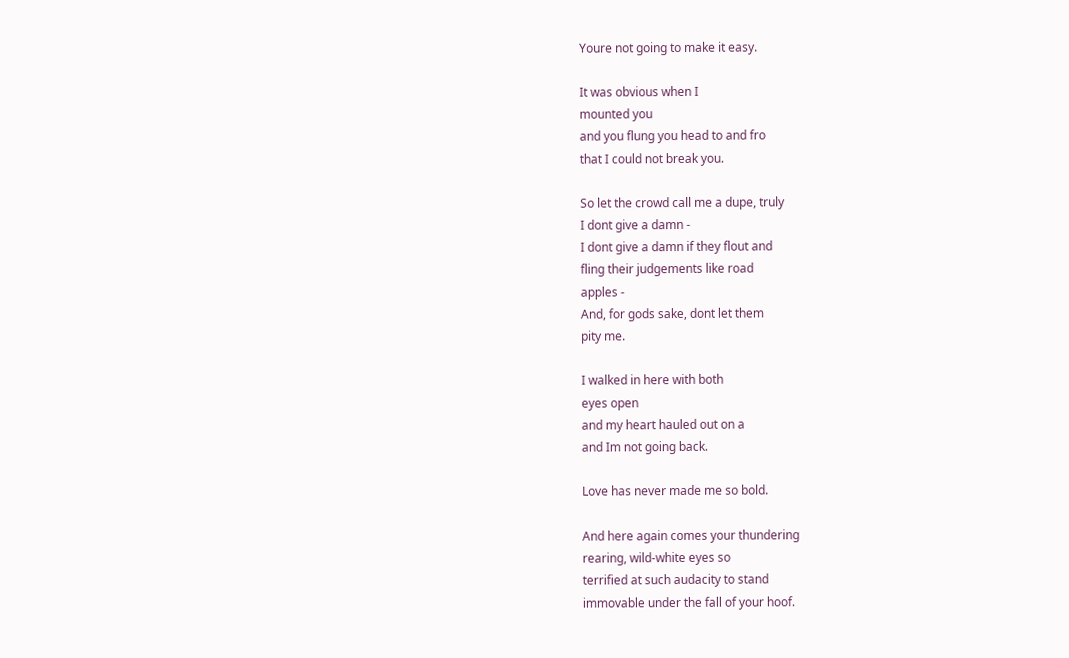Youre not going to make it easy.

It was obvious when I
mounted you
and you flung you head to and fro
that I could not break you.

So let the crowd call me a dupe, truly
I dont give a damn -
I dont give a damn if they flout and
fling their judgements like road
apples -
And, for gods sake, dont let them
pity me.

I walked in here with both
eyes open
and my heart hauled out on a
and Im not going back.

Love has never made me so bold.

And here again comes your thundering
rearing, wild-white eyes so
terrified at such audacity to stand
immovable under the fall of your hoof.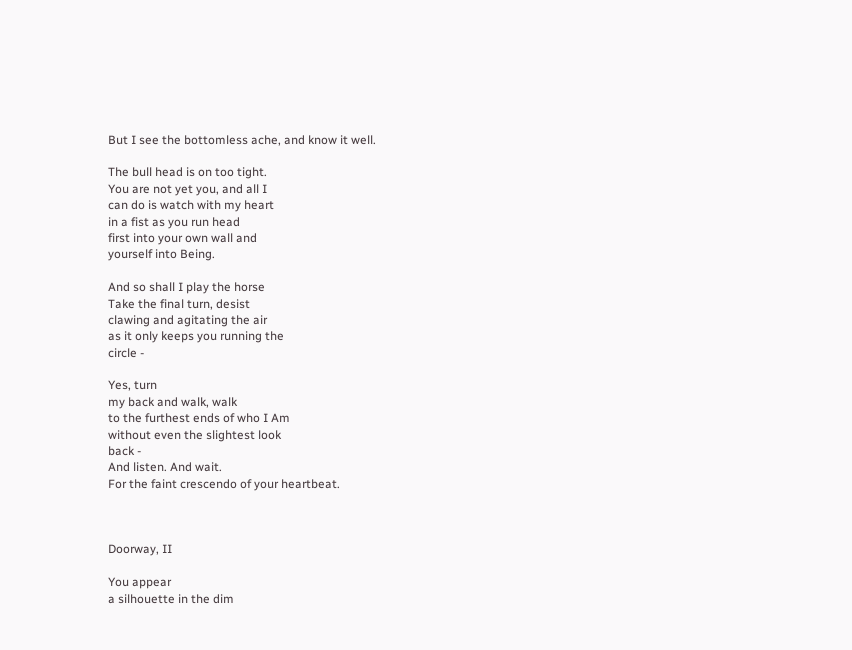But I see the bottomless ache, and know it well.

The bull head is on too tight.
You are not yet you, and all I
can do is watch with my heart
in a fist as you run head
first into your own wall and
yourself into Being.

And so shall I play the horse
Take the final turn, desist
clawing and agitating the air
as it only keeps you running the
circle -

Yes, turn
my back and walk, walk
to the furthest ends of who I Am
without even the slightest look
back -
And listen. And wait.
For the faint crescendo of your heartbeat.



Doorway, II

You appear
a silhouette in the dim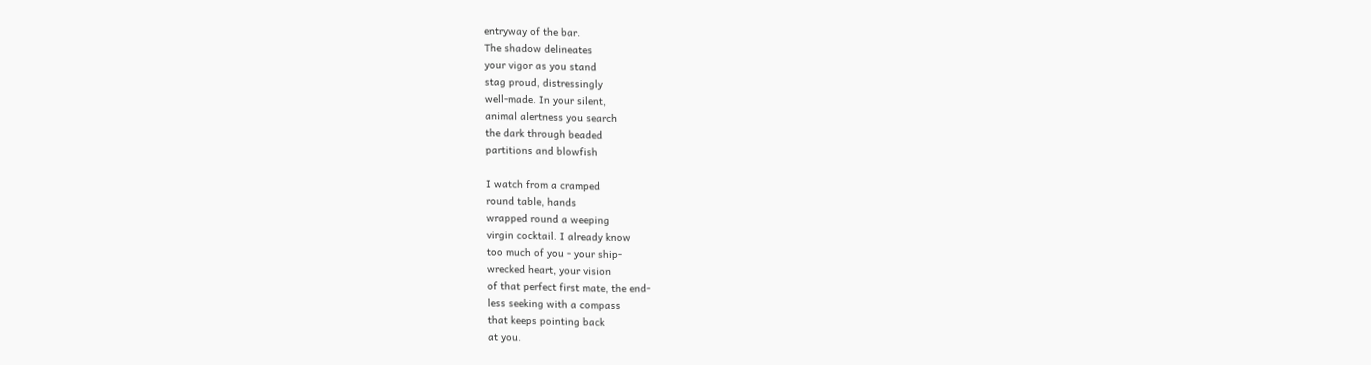entryway of the bar.
The shadow delineates
your vigor as you stand
stag proud, distressingly
well-made. In your silent,
animal alertness you search
the dark through beaded
partitions and blowfish

I watch from a cramped
round table, hands
wrapped round a weeping
virgin cocktail. I already know
too much of you - your ship-
wrecked heart, your vision
of that perfect first mate, the end-
less seeking with a compass
that keeps pointing back
at you.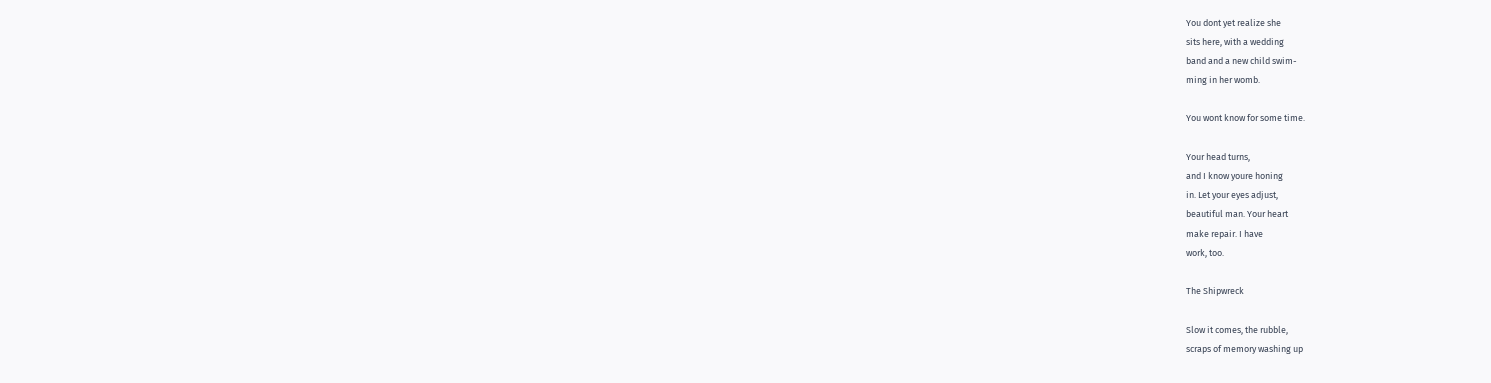You dont yet realize she
sits here, with a wedding
band and a new child swim-
ming in her womb.

You wont know for some time.

Your head turns,
and I know youre honing
in. Let your eyes adjust,
beautiful man. Your heart
make repair. I have
work, too.

The Shipwreck

Slow it comes, the rubble,
scraps of memory washing up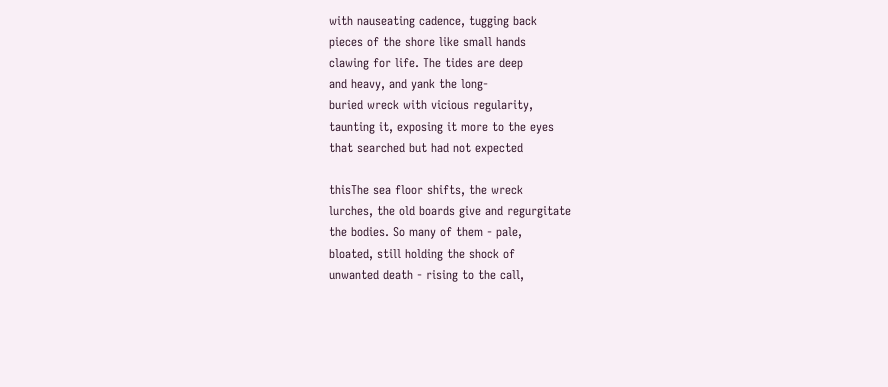with nauseating cadence, tugging back
pieces of the shore like small hands
clawing for life. The tides are deep
and heavy, and yank the long-
buried wreck with vicious regularity,
taunting it, exposing it more to the eyes
that searched but had not expected

thisThe sea floor shifts, the wreck
lurches, the old boards give and regurgitate
the bodies. So many of them - pale,
bloated, still holding the shock of
unwanted death - rising to the call,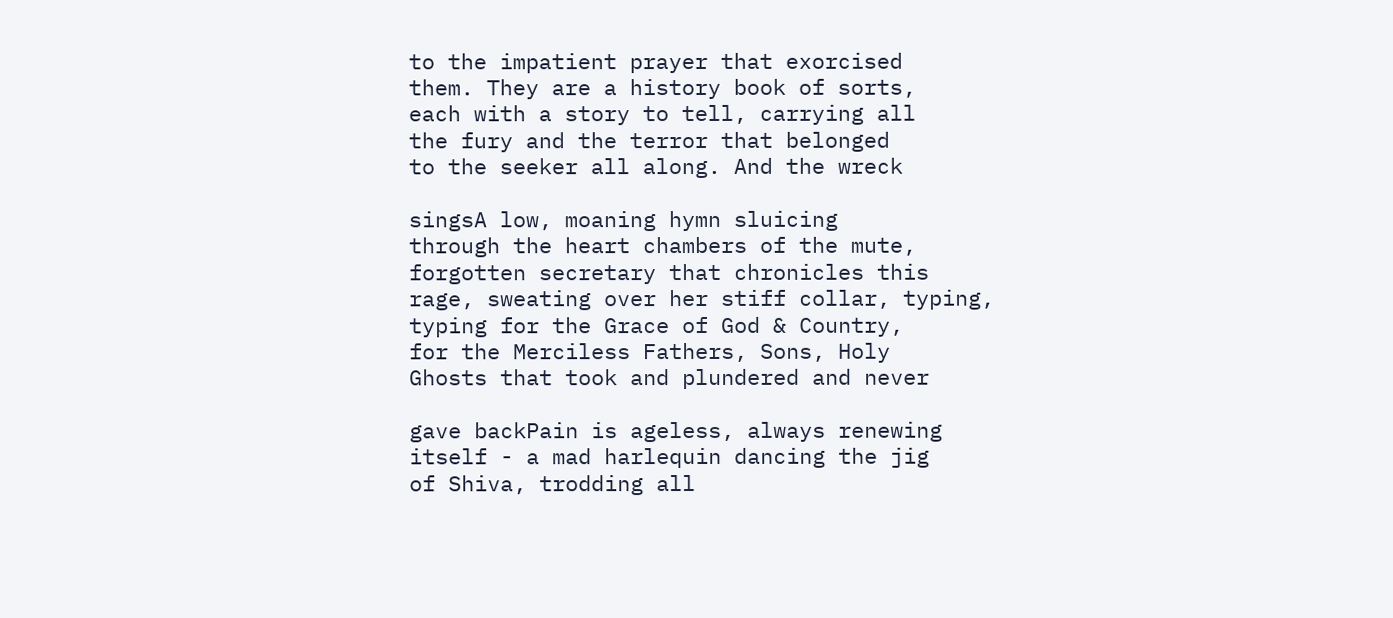to the impatient prayer that exorcised
them. They are a history book of sorts,
each with a story to tell, carrying all
the fury and the terror that belonged
to the seeker all along. And the wreck

singsA low, moaning hymn sluicing
through the heart chambers of the mute,
forgotten secretary that chronicles this
rage, sweating over her stiff collar, typing,
typing for the Grace of God & Country,
for the Merciless Fathers, Sons, Holy
Ghosts that took and plundered and never

gave backPain is ageless, always renewing
itself - a mad harlequin dancing the jig
of Shiva, trodding all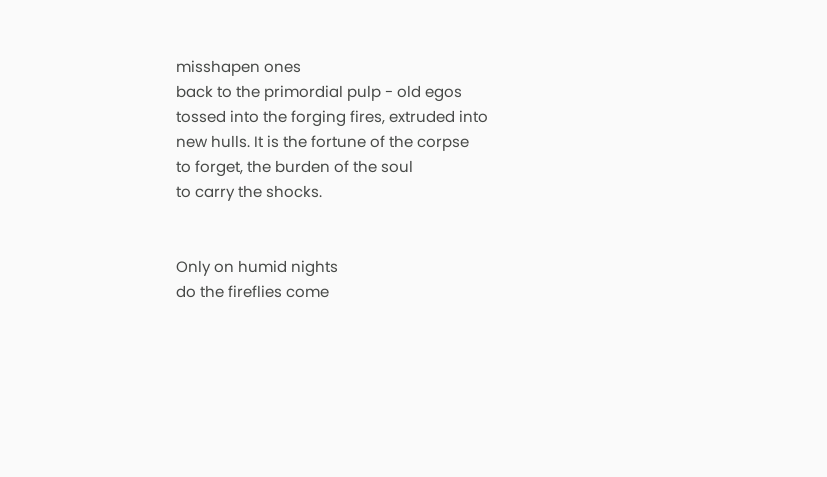misshapen ones
back to the primordial pulp - old egos
tossed into the forging fires, extruded into
new hulls. It is the fortune of the corpse
to forget, the burden of the soul
to carry the shocks.


Only on humid nights
do the fireflies come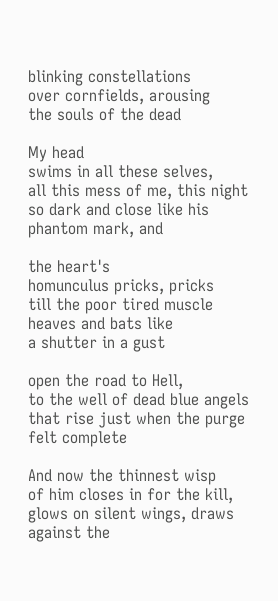blinking constellations
over cornfields, arousing
the souls of the dead

My head
swims in all these selves,
all this mess of me, this night
so dark and close like his
phantom mark, and

the heart's
homunculus pricks, pricks
till the poor tired muscle
heaves and bats like
a shutter in a gust

open the road to Hell,
to the well of dead blue angels
that rise just when the purge
felt complete

And now the thinnest wisp
of him closes in for the kill,
glows on silent wings, draws
against the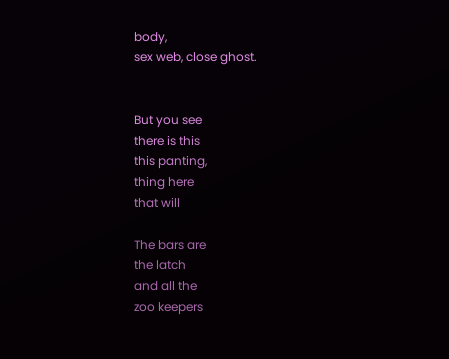body,
sex web, close ghost.


But you see
there is this
this panting,
thing here
that will

The bars are
the latch
and all the
zoo keepers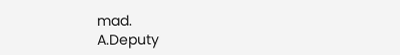mad.                                                                                                A.Deputy